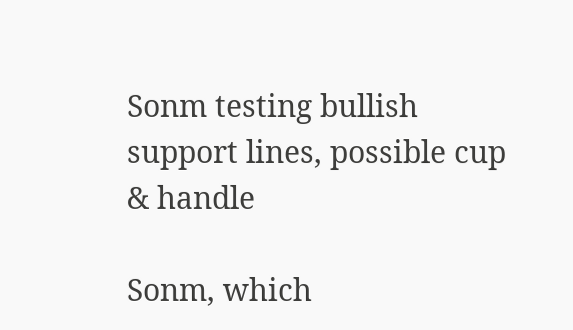Sonm testing bullish support lines, possible cup & handle

Sonm, which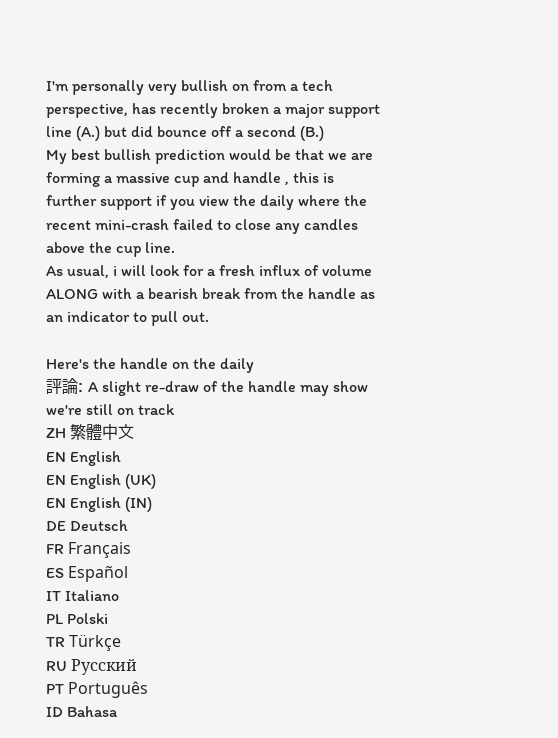I'm personally very bullish on from a tech perspective, has recently broken a major support line (A.) but did bounce off a second (B.)
My best bullish prediction would be that we are forming a massive cup and handle , this is further support if you view the daily where the recent mini-crash failed to close any candles above the cup line.
As usual, i will look for a fresh influx of volume ALONG with a bearish break from the handle as an indicator to pull out.

Here's the handle on the daily
評論: A slight re-draw of the handle may show we're still on track
ZH 繁體中文
EN English
EN English (UK)
EN English (IN)
DE Deutsch
FR Français
ES Español
IT Italiano
PL Polski
TR Türkçe
RU Русский
PT Português
ID Bahasa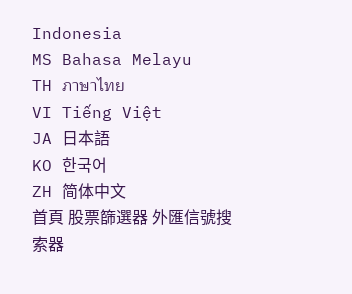Indonesia
MS Bahasa Melayu
TH ภาษาไทย
VI Tiếng Việt
JA 日本語
KO 한국어
ZH 简体中文
首頁 股票篩選器 外匯信號搜索器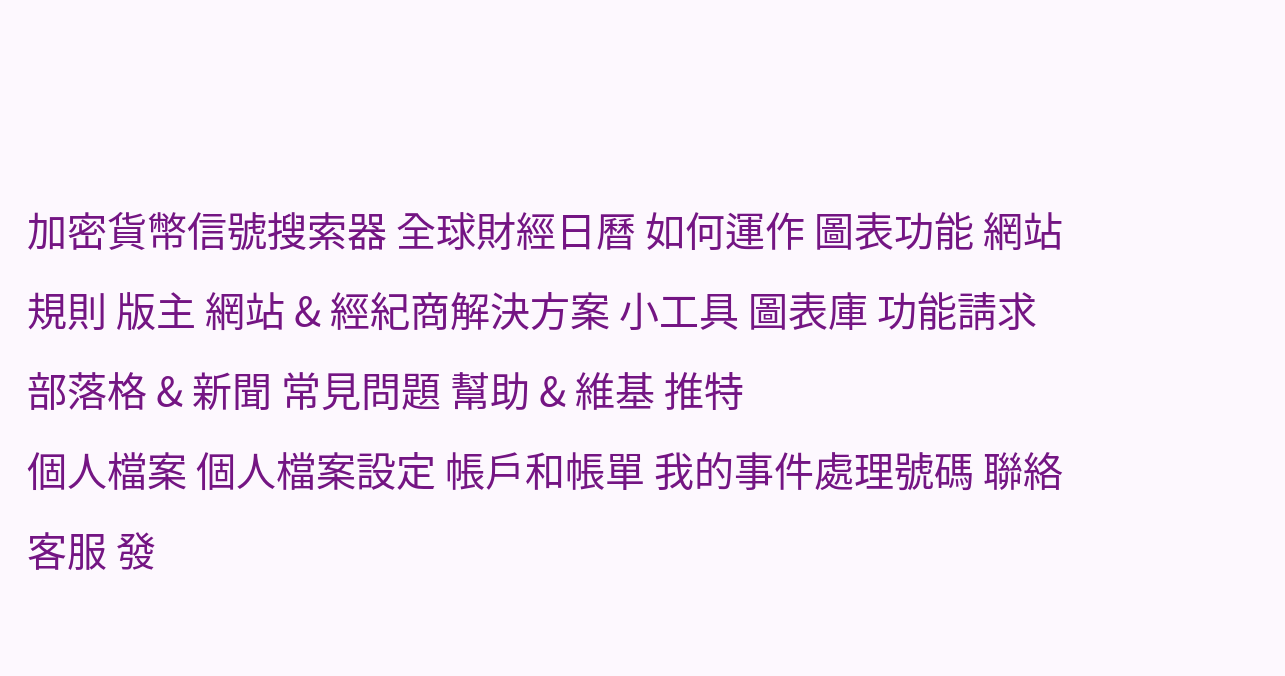加密貨幣信號搜索器 全球財經日曆 如何運作 圖表功能 網站規則 版主 網站 & 經紀商解決方案 小工具 圖表庫 功能請求 部落格 & 新聞 常見問題 幫助 & 維基 推特
個人檔案 個人檔案設定 帳戶和帳單 我的事件處理號碼 聯絡客服 發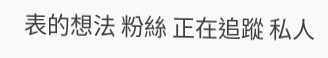表的想法 粉絲 正在追蹤 私人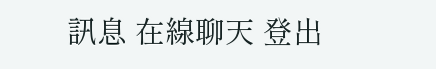訊息 在線聊天 登出